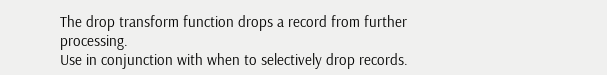The drop transform function drops a record from further processing.
Use in conjunction with when to selectively drop records.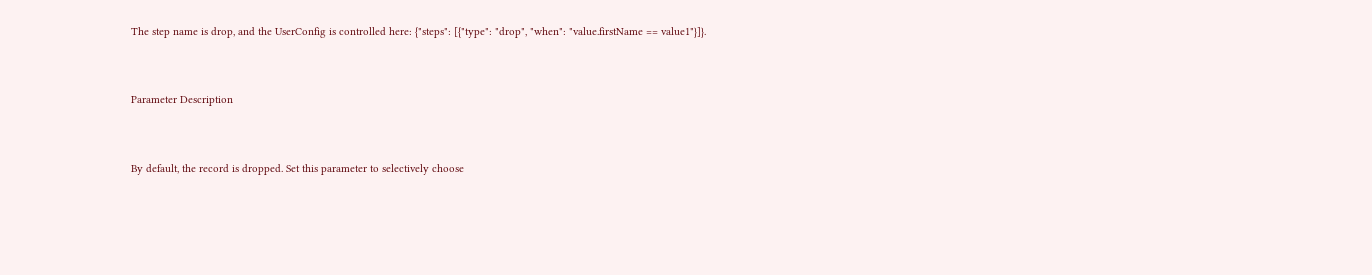The step name is drop, and the UserConfig is controlled here: {"steps": [{"type": "drop", "when": "value.firstName == value1"}]}.


Parameter Description


By default, the record is dropped. Set this parameter to selectively choose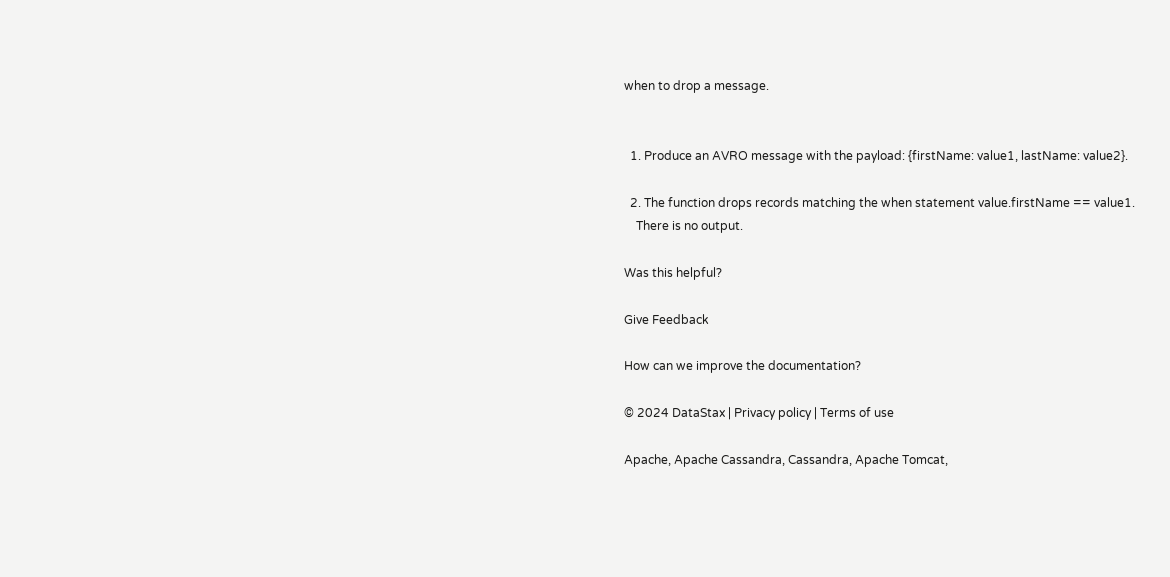when to drop a message.


  1. Produce an AVRO message with the payload: {firstName: value1, lastName: value2}.

  2. The function drops records matching the when statement value.firstName == value1.
    There is no output.

Was this helpful?

Give Feedback

How can we improve the documentation?

© 2024 DataStax | Privacy policy | Terms of use

Apache, Apache Cassandra, Cassandra, Apache Tomcat,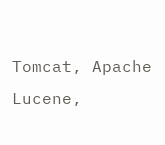Tomcat, Apache Lucene,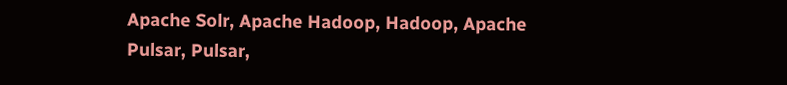Apache Solr, Apache Hadoop, Hadoop, Apache Pulsar, Pulsar,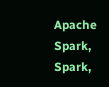Apache Spark, Spark,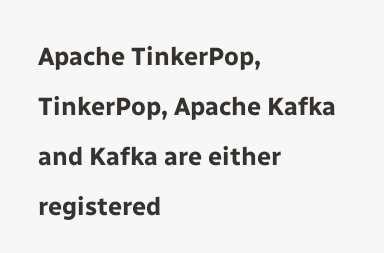Apache TinkerPop, TinkerPop, Apache Kafka and Kafka are either registered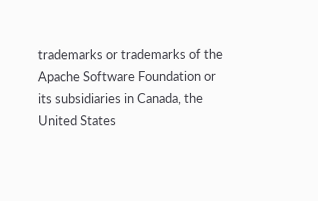trademarks or trademarks of the Apache Software Foundation or its subsidiaries in Canada, the United States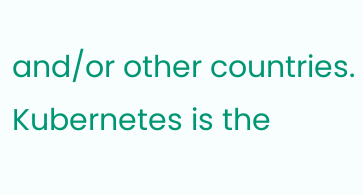and/or other countries. Kubernetes is the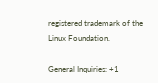registered trademark of the Linux Foundation.

General Inquiries: +1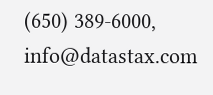(650) 389-6000, info@datastax.com